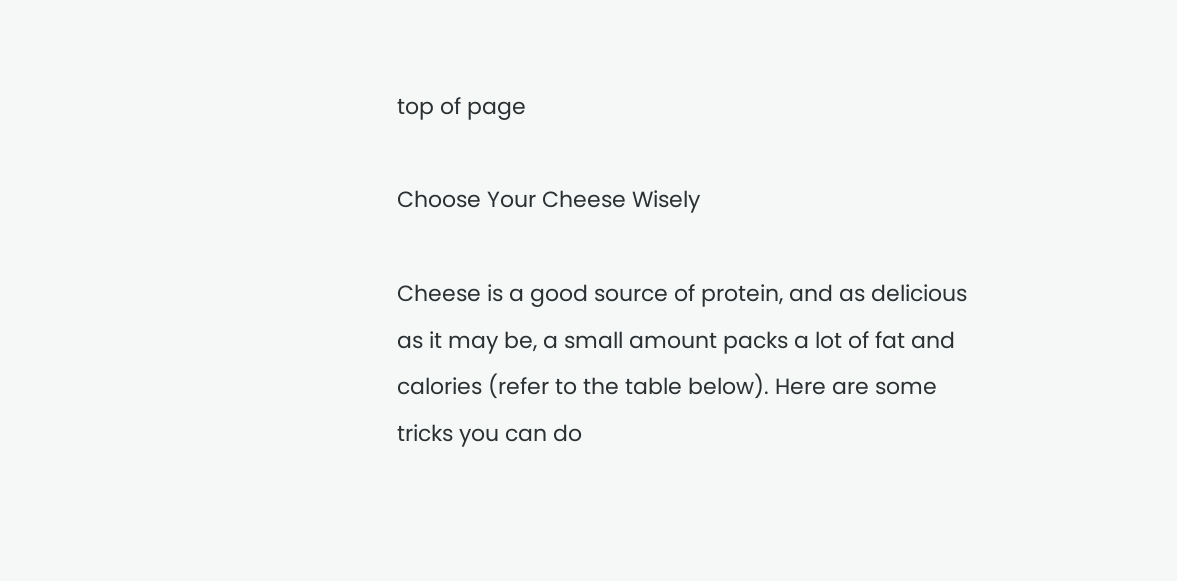top of page

Choose Your Cheese Wisely

Cheese is a good source of protein, and as delicious as it may be, a small amount packs a lot of fat and calories (refer to the table below). Here are some tricks you can do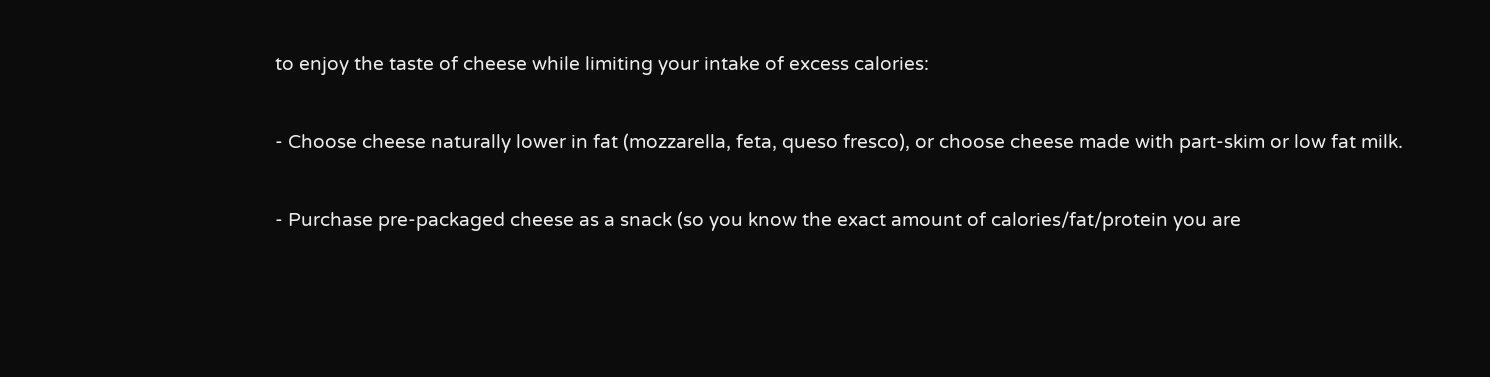to enjoy the taste of cheese while limiting your intake of excess calories:

- Choose cheese naturally lower in fat (mozzarella, feta, queso fresco), or choose cheese made with part-skim or low fat milk.

- Purchase pre-packaged cheese as a snack (so you know the exact amount of calories/fat/protein you are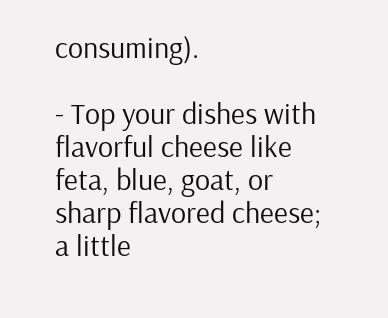consuming).

- Top your dishes with flavorful cheese like feta, blue, goat, or sharp flavored cheese; a little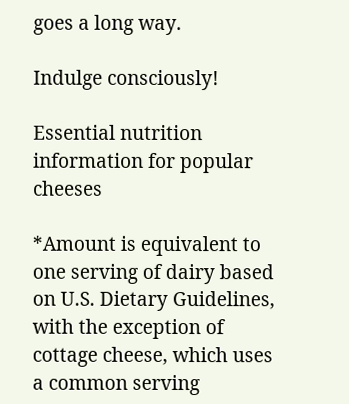goes a long way.

Indulge consciously!

Essential nutrition information for popular cheeses

*Amount is equivalent to one serving of dairy based on U.S. Dietary Guidelines, with the exception of cottage cheese, which uses a common serving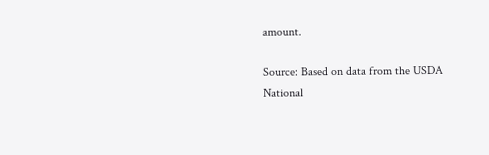amount.

Source: Based on data from the USDA National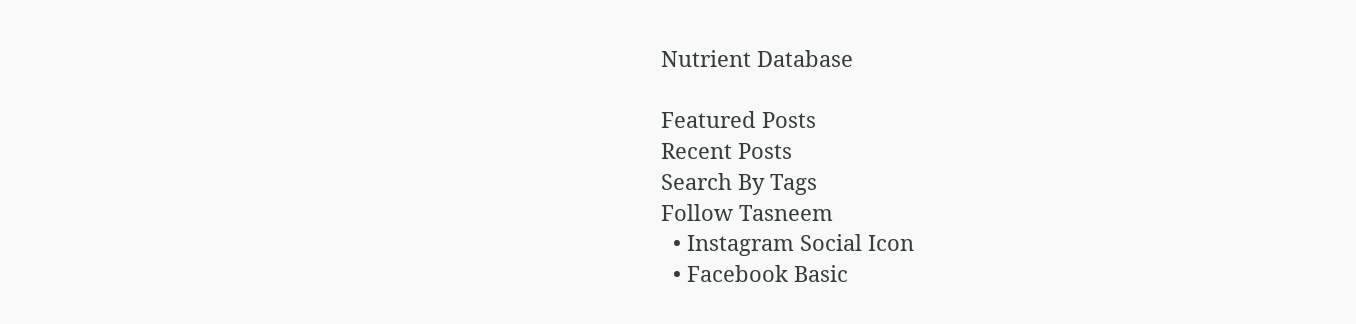Nutrient Database

Featured Posts
Recent Posts
Search By Tags
Follow Tasneem
  • Instagram Social Icon
  • Facebook Basic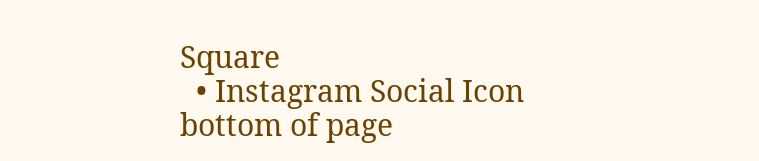Square
  • Instagram Social Icon
bottom of page